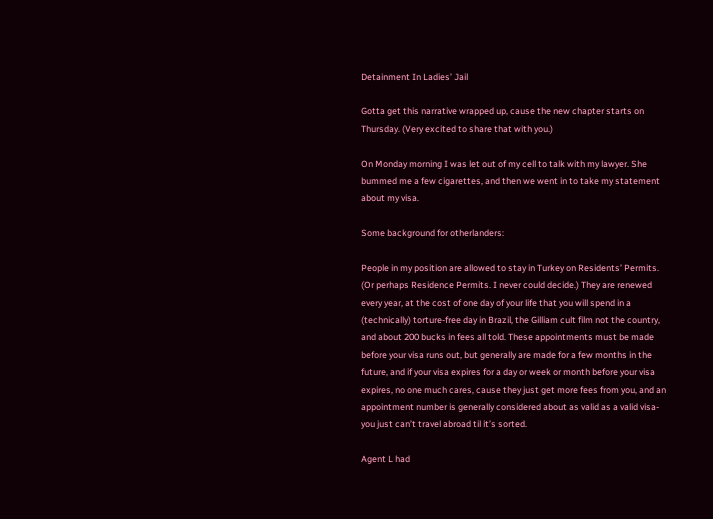Detainment In Ladies’ Jail

Gotta get this narrative wrapped up, cause the new chapter starts on Thursday. (Very excited to share that with you.)

On Monday morning I was let out of my cell to talk with my lawyer. She bummed me a few cigarettes, and then we went in to take my statement about my visa.

Some background for otherlanders:

People in my position are allowed to stay in Turkey on Residents’ Permits. (Or perhaps Residence Permits. I never could decide.) They are renewed every year, at the cost of one day of your life that you will spend in a (technically) torture-free day in Brazil, the Gilliam cult film not the country, and about 200 bucks in fees all told. These appointments must be made before your visa runs out, but generally are made for a few months in the future, and if your visa expires for a day or week or month before your visa expires, no one much cares, cause they just get more fees from you, and an appointment number is generally considered about as valid as a valid visa- you just can’t travel abroad til it’s sorted.

Agent L had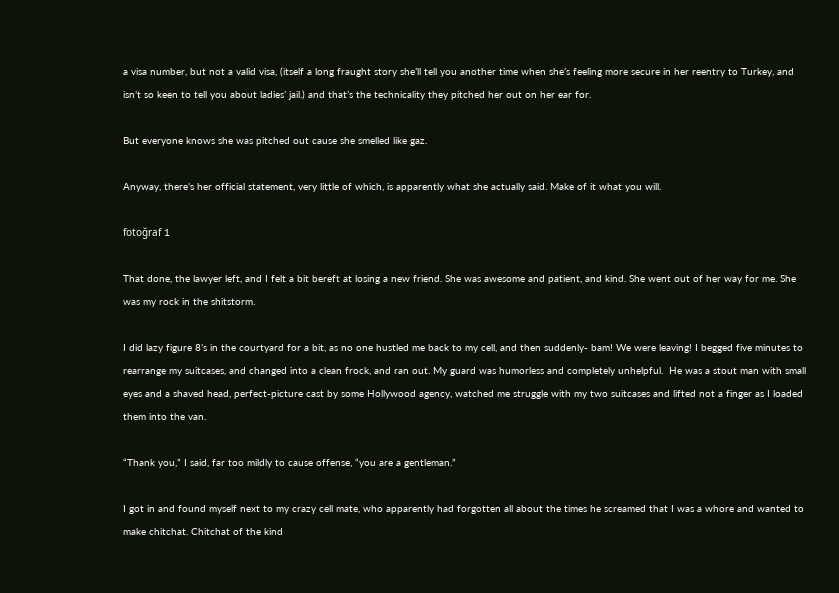a visa number, but not a valid visa, (itself a long fraught story she’ll tell you another time when she’s feeling more secure in her reentry to Turkey, and isn’t so keen to tell you about ladies’ jail.) and that’s the technicality they pitched her out on her ear for.

But everyone knows she was pitched out cause she smelled like gaz.

Anyway, there’s her official statement, very little of which, is apparently what she actually said. Make of it what you will.

fotoğraf 1

That done, the lawyer left, and I felt a bit bereft at losing a new friend. She was awesome and patient, and kind. She went out of her way for me. She was my rock in the shitstorm.

I did lazy figure 8’s in the courtyard for a bit, as no one hustled me back to my cell, and then suddenly- bam! We were leaving! I begged five minutes to rearrange my suitcases, and changed into a clean frock, and ran out. My guard was humorless and completely unhelpful.  He was a stout man with small eyes and a shaved head, perfect-picture cast by some Hollywood agency, watched me struggle with my two suitcases and lifted not a finger as I loaded them into the van.

“Thank you,” I said, far too mildly to cause offense, “you are a gentleman.”

I got in and found myself next to my crazy cell mate, who apparently had forgotten all about the times he screamed that I was a whore and wanted to make chitchat. Chitchat of the kind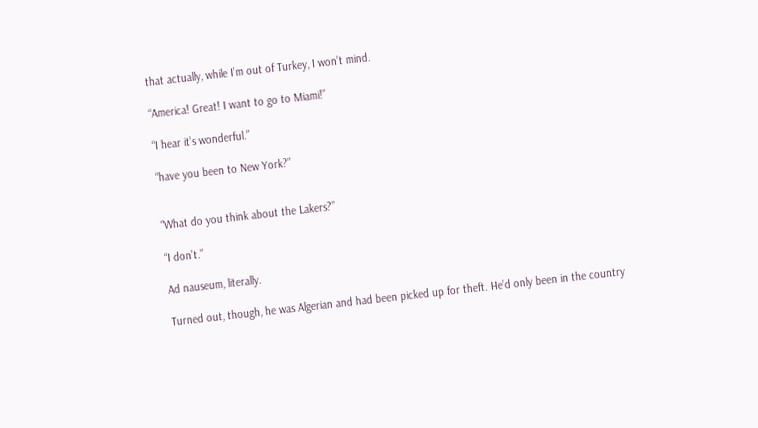that actually, while I’m out of Turkey, I won’t mind.

“America! Great! I want to go to Miami!”

“I hear it’s wonderful.”

“have you been to New York?”


“What do you think about the Lakers?”

“I don’t.”

Ad nauseum, literally.

Turned out, though, he was Algerian and had been picked up for theft. He’d only been in the country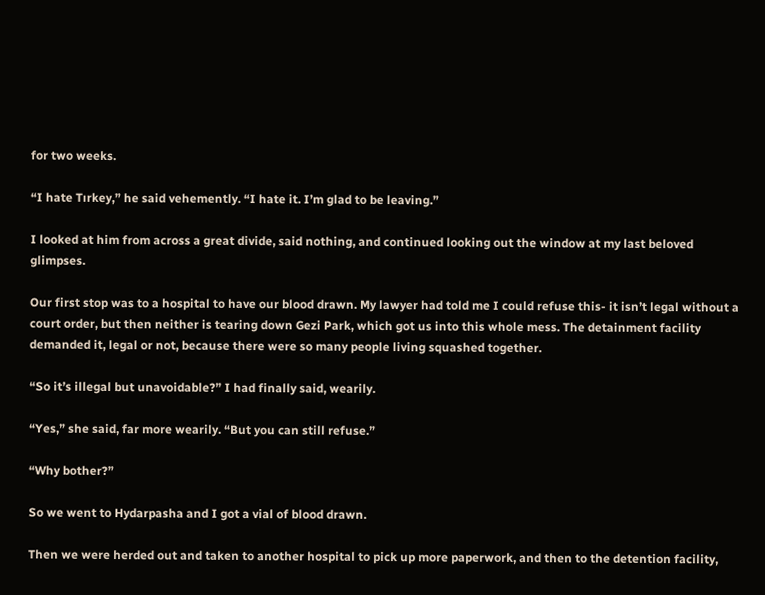for two weeks.

“I hate Tırkey,” he said vehemently. “I hate it. I’m glad to be leaving.”

I looked at him from across a great divide, said nothing, and continued looking out the window at my last beloved glimpses.

Our first stop was to a hospital to have our blood drawn. My lawyer had told me I could refuse this- it isn’t legal without a court order, but then neither is tearing down Gezi Park, which got us into this whole mess. The detainment facility demanded it, legal or not, because there were so many people living squashed together.

“So it’s illegal but unavoidable?” I had finally said, wearily.

“Yes,” she said, far more wearily. “But you can still refuse.”

“Why bother?”

So we went to Hydarpasha and I got a vial of blood drawn.

Then we were herded out and taken to another hospital to pick up more paperwork, and then to the detention facility,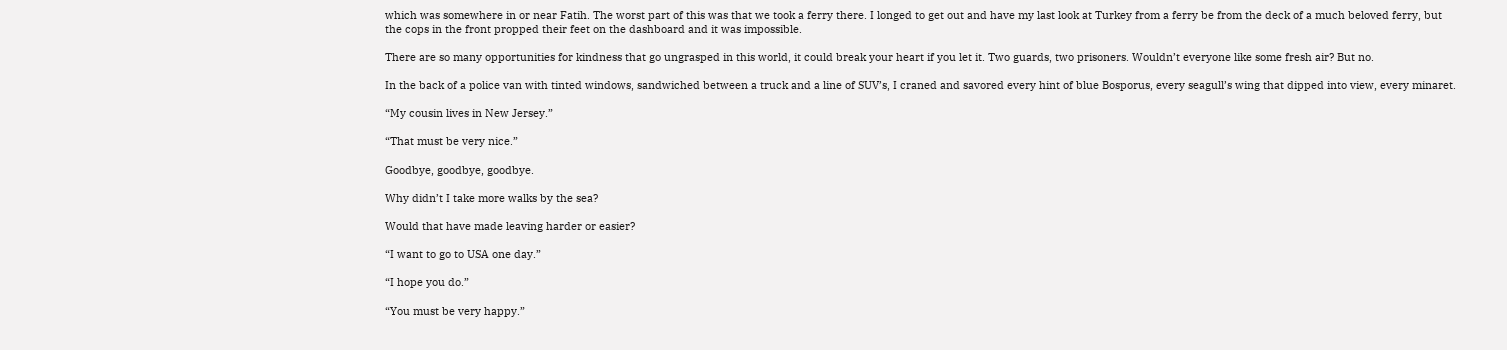which was somewhere in or near Fatih. The worst part of this was that we took a ferry there. I longed to get out and have my last look at Turkey from a ferry be from the deck of a much beloved ferry, but the cops in the front propped their feet on the dashboard and it was impossible.

There are so many opportunities for kindness that go ungrasped in this world, it could break your heart if you let it. Two guards, two prisoners. Wouldn’t everyone like some fresh air? But no.

In the back of a police van with tinted windows, sandwiched between a truck and a line of SUV’s, I craned and savored every hint of blue Bosporus, every seagull’s wing that dipped into view, every minaret.

“My cousin lives in New Jersey.”

“That must be very nice.”

Goodbye, goodbye, goodbye.

Why didn’t I take more walks by the sea?

Would that have made leaving harder or easier?

“I want to go to USA one day.”

“I hope you do.”

“You must be very happy.”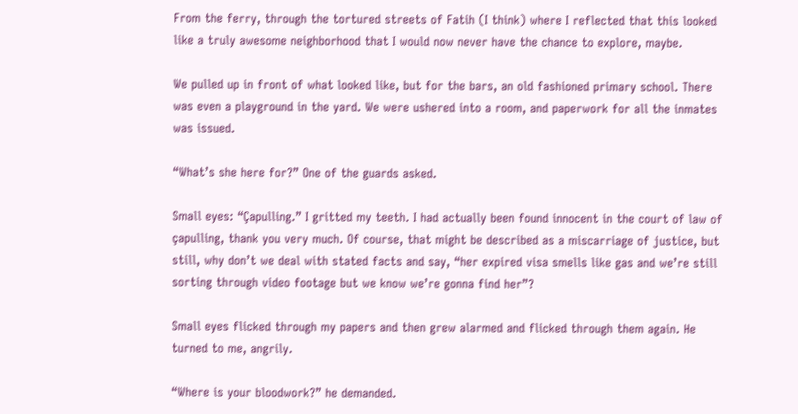From the ferry, through the tortured streets of Fatih (I think) where I reflected that this looked like a truly awesome neighborhood that I would now never have the chance to explore, maybe.

We pulled up in front of what looked like, but for the bars, an old fashioned primary school. There was even a playground in the yard. We were ushered into a room, and paperwork for all the inmates was issued.

“What’s she here for?” One of the guards asked.

Small eyes: “Çapulling.” I gritted my teeth. I had actually been found innocent in the court of law of çapulling, thank you very much. Of course, that might be described as a miscarriage of justice, but still, why don’t we deal with stated facts and say, “her expired visa smells like gas and we’re still sorting through video footage but we know we’re gonna find her”?

Small eyes flicked through my papers and then grew alarmed and flicked through them again. He turned to me, angrily.

“Where is your bloodwork?” he demanded.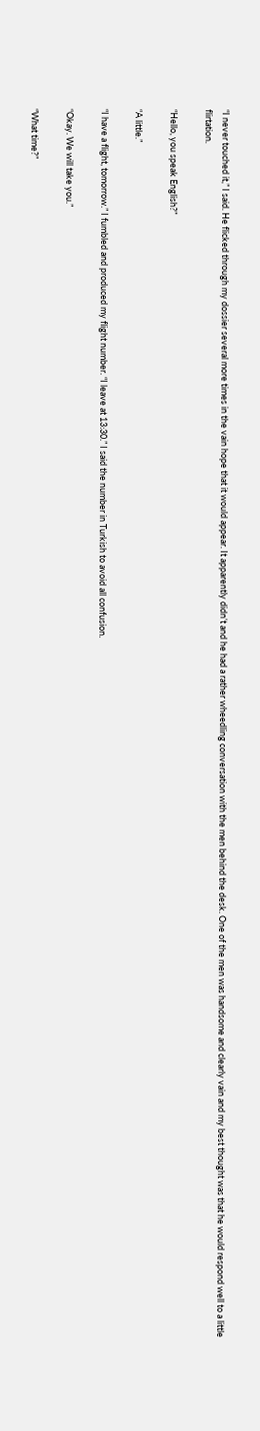“I never touched it,” I said. He flicked through my dossier several more times in the vain hope that it would appear. It apparently didn’t and he had a rather wheedling conversation with the men behind the desk. One of the men was handsome and clearly vain and my best thought was that he would respond well to a little flirtation.

“Hello, you speak English?”

“A little.”

“I have a flight, tomorrow.” I fumbled and produced my flight number. “I leave at 13:30.” I said the number in Turkish to avoid all confusion.

“Okay. We will take you.”

“What time?”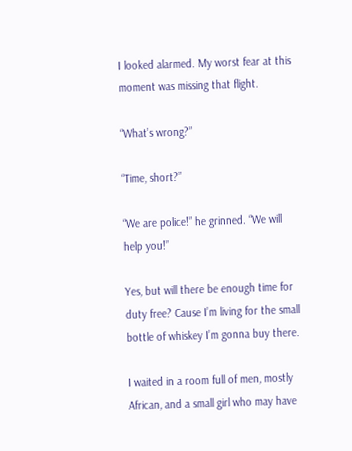I looked alarmed. My worst fear at this moment was missing that flight.

“What’s wrong?”

“Time, short?”

“We are police!” he grinned. “We will help you!”

Yes, but will there be enough time for duty free? Cause I’m living for the small bottle of whiskey I’m gonna buy there.

I waited in a room full of men, mostly African, and a small girl who may have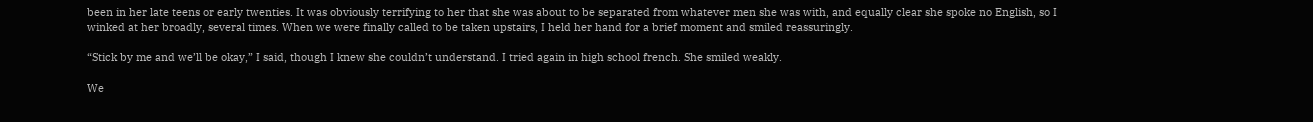been in her late teens or early twenties. It was obviously terrifying to her that she was about to be separated from whatever men she was with, and equally clear she spoke no English, so I winked at her broadly, several times. When we were finally called to be taken upstairs, I held her hand for a brief moment and smiled reassuringly.

“Stick by me and we’ll be okay,” I said, though I knew she couldn’t understand. I tried again in high school french. She smiled weakly.

We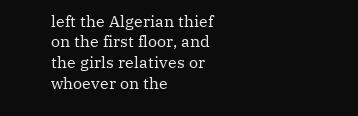left the Algerian thief on the first floor, and the girls relatives or whoever on the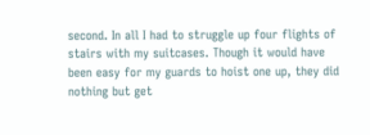second. In all I had to struggle up four flights of stairs with my suitcases. Though it would have been easy for my guards to hoist one up, they did nothing but get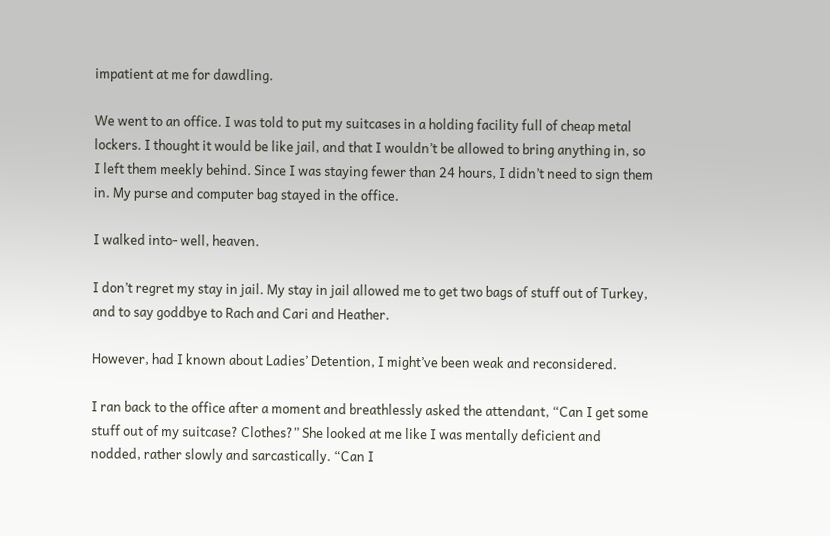impatient at me for dawdling.

We went to an office. I was told to put my suitcases in a holding facility full of cheap metal lockers. I thought it would be like jail, and that I wouldn’t be allowed to bring anything in, so I left them meekly behind. Since I was staying fewer than 24 hours, I didn’t need to sign them in. My purse and computer bag stayed in the office.

I walked into- well, heaven.

I don’t regret my stay in jail. My stay in jail allowed me to get two bags of stuff out of Turkey, and to say goddbye to Rach and Cari and Heather.

However, had I known about Ladies’ Detention, I might’ve been weak and reconsidered.

I ran back to the office after a moment and breathlessly asked the attendant, “Can I get some stuff out of my suitcase? Clothes?” She looked at me like I was mentally deficient and nodded, rather slowly and sarcastically. “Can I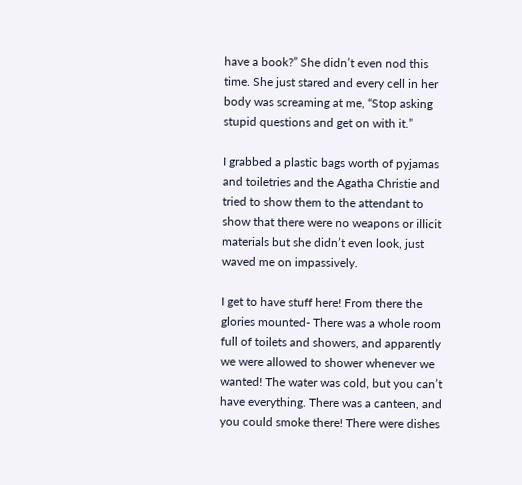have a book?” She didn’t even nod this time. She just stared and every cell in her body was screaming at me, “Stop asking stupid questions and get on with it.”

I grabbed a plastic bags worth of pyjamas and toiletries and the Agatha Christie and tried to show them to the attendant to show that there were no weapons or illicit materials but she didn’t even look, just waved me on impassively.

I get to have stuff here! From there the glories mounted- There was a whole room full of toilets and showers, and apparently we were allowed to shower whenever we wanted! The water was cold, but you can’t have everything. There was a canteen, and you could smoke there! There were dishes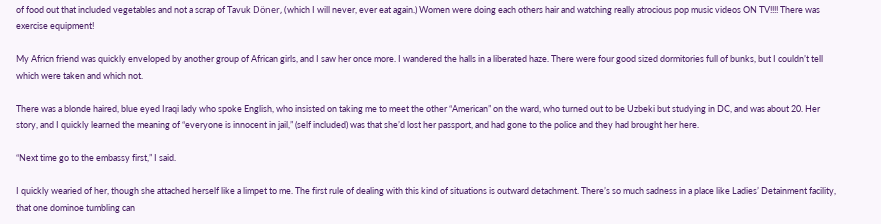of food out that included vegetables and not a scrap of Tavuk Döner, (which I will never, ever eat again.) Women were doing each others hair and watching really atrocious pop music videos ON TV!!!! There was exercise equipment!

My Africn friend was quickly enveloped by another group of African girls, and I saw her once more. I wandered the halls in a liberated haze. There were four good sized dormitories full of bunks, but I couldn’t tell which were taken and which not.

There was a blonde haired, blue eyed Iraqi lady who spoke English, who insisted on taking me to meet the other “American” on the ward, who turned out to be Uzbeki but studying in DC, and was about 20. Her story, and I quickly learned the meaning of “everyone is innocent in jail,” (self included) was that she’d lost her passport, and had gone to the police and they had brought her here.

“Next time go to the embassy first,” I said.

I quickly wearied of her, though she attached herself like a limpet to me. The first rule of dealing with this kind of situations is outward detachment. There’s so much sadness in a place like Ladies’ Detainment facility, that one dominoe tumbling can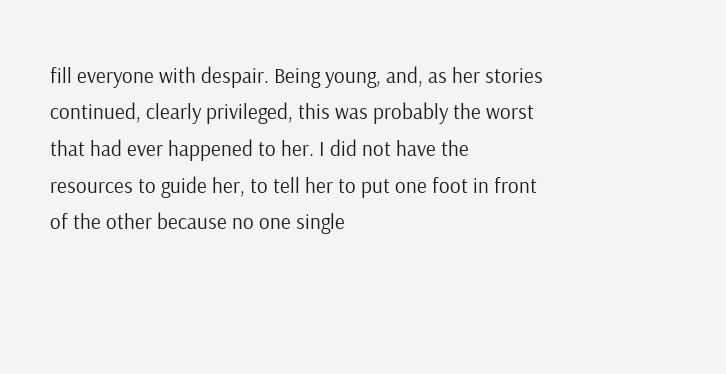fill everyone with despair. Being young, and, as her stories continued, clearly privileged, this was probably the worst that had ever happened to her. I did not have the resources to guide her, to tell her to put one foot in front of the other because no one single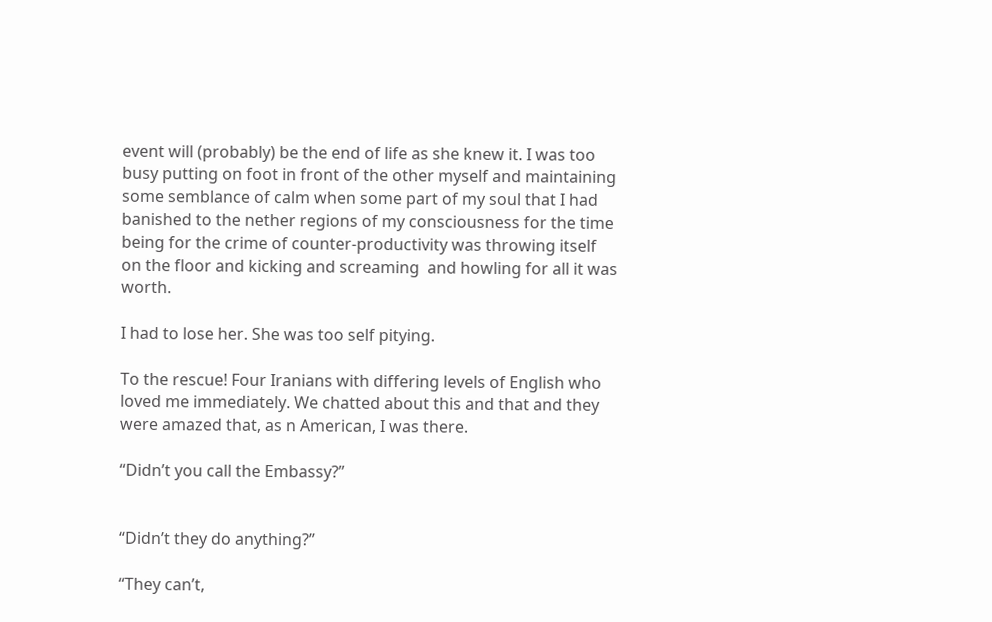event will (probably) be the end of life as she knew it. I was too busy putting on foot in front of the other myself and maintaining some semblance of calm when some part of my soul that I had banished to the nether regions of my consciousness for the time being for the crime of counter-productivity was throwing itself on the floor and kicking and screaming  and howling for all it was worth.

I had to lose her. She was too self pitying.

To the rescue! Four Iranians with differing levels of English who loved me immediately. We chatted about this and that and they were amazed that, as n American, I was there.

“Didn’t you call the Embassy?”


“Didn’t they do anything?”

“They can’t,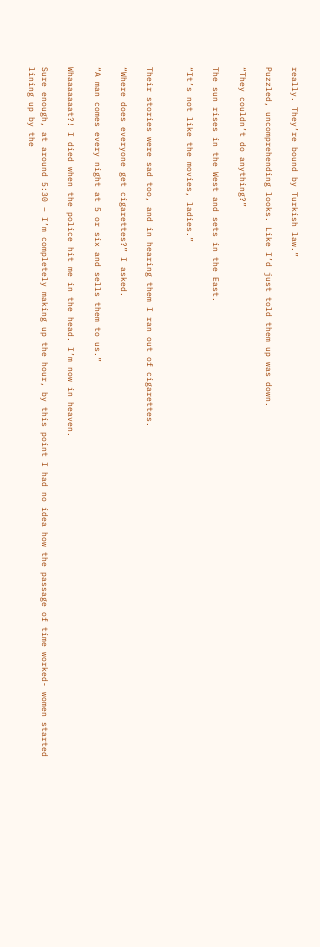really. They’re bound by Turkish law.”

Puzzled, uncomprehending looks. Like I’d just told them up was down.

“They couldn’t do anything?”

The sun rises in the West and sets in the East.

“It’s not like the movies, ladies.”


Their stories were sad too, and in hearing them I ran out of cigarettes.

“Where does everyone get cigarettes?” I asked.

“A man comes every night at 5 or six and sells them to us.”

Whaaaaaaat?! I died when the police hit me in the head. I’m now in heaven.

Sure enough, at around 5:30 – I’m completely making up the hour, by this point I had no idea how the passage of time worked- women started lining up by the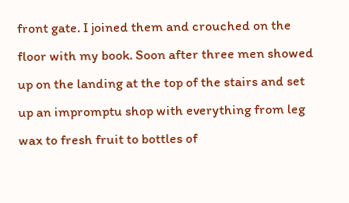front gate. I joined them and crouched on the floor with my book. Soon after three men showed up on the landing at the top of the stairs and set up an impromptu shop with everything from leg wax to fresh fruit to bottles of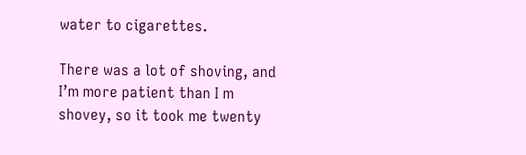water to cigarettes.

There was a lot of shoving, and I’m more patient than I m shovey, so it took me twenty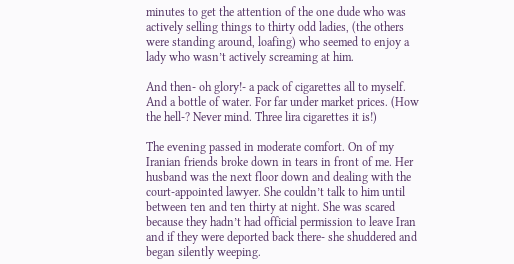minutes to get the attention of the one dude who was actively selling things to thirty odd ladies, (the others were standing around, loafing) who seemed to enjoy a lady who wasn’t actively screaming at him.

And then- oh glory!- a pack of cigarettes all to myself. And a bottle of water. For far under market prices. (How the hell-? Never mind. Three lira cigarettes it is!)

The evening passed in moderate comfort. On of my Iranian friends broke down in tears in front of me. Her husband was the next floor down and dealing with the court-appointed lawyer. She couldn’t talk to him until between ten and ten thirty at night. She was scared because they hadn’t had official permission to leave Iran and if they were deported back there- she shuddered and began silently weeping.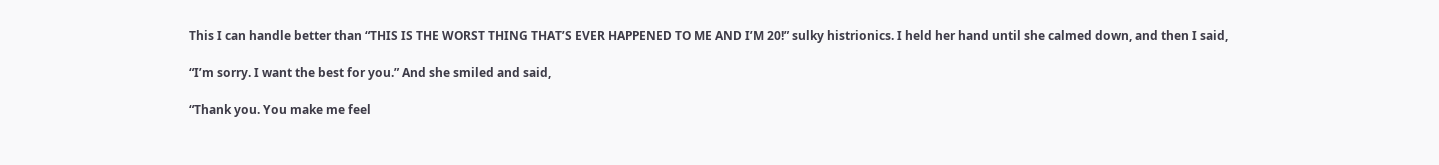This I can handle better than “THIS IS THE WORST THING THAT’S EVER HAPPENED TO ME AND I’M 20!” sulky histrionics. I held her hand until she calmed down, and then I said,

“I’m sorry. I want the best for you.” And she smiled and said,

“Thank you. You make me feel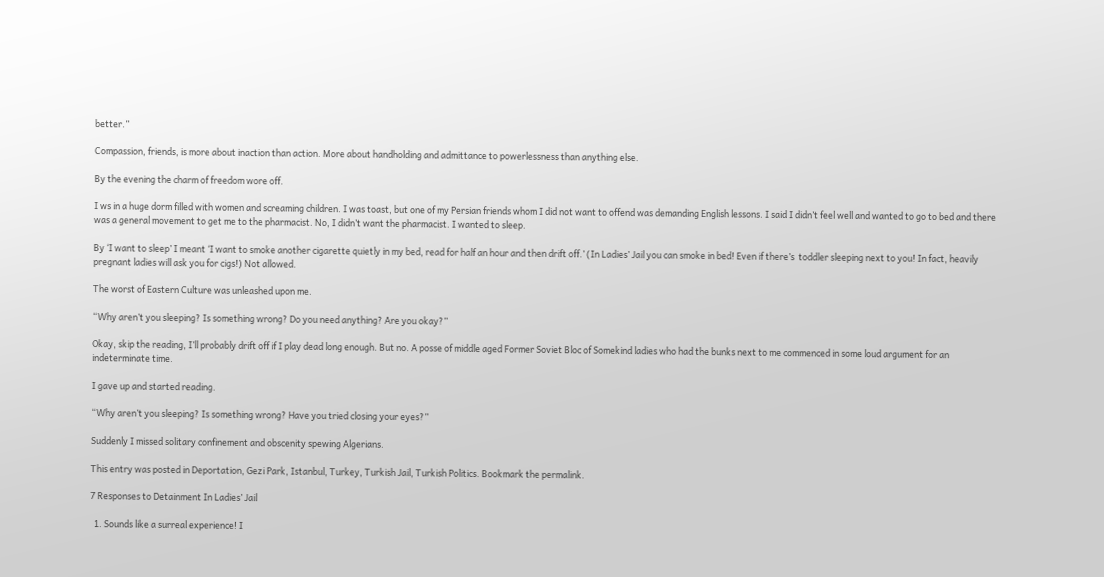better.”

Compassion, friends, is more about inaction than action. More about handholding and admittance to powerlessness than anything else.

By the evening the charm of freedom wore off.

I ws in a huge dorm filled with women and screaming children. I was toast, but one of my Persian friends whom I did not want to offend was demanding English lessons. I said I didn’t feel well and wanted to go to bed and there was a general movement to get me to the pharmacist. No, I didn’t want the pharmacist. I wanted to sleep.

By ‘I want to sleep’ I meant ‘I want to smoke another cigarette quietly in my bed, read for half an hour and then drift off.’ (In Ladies’ Jail you can smoke in bed! Even if there’s  toddler sleeping next to you! In fact, heavily pregnant ladies will ask you for cigs!) Not allowed.

The worst of Eastern Culture was unleashed upon me.

“Why aren’t you sleeping? Is something wrong? Do you need anything? Are you okay?”

Okay, skip the reading, I’ll probably drift off if I play dead long enough. But no. A posse of middle aged Former Soviet Bloc of Somekind ladies who had the bunks next to me commenced in some loud argument for an indeterminate time.

I gave up and started reading.

“Why aren’t you sleeping? Is something wrong? Have you tried closing your eyes?”

Suddenly I missed solitary confinement and obscenity spewing Algerians.

This entry was posted in Deportation, Gezi Park, Istanbul, Turkey, Turkish Jail, Turkish Politics. Bookmark the permalink.

7 Responses to Detainment In Ladies’ Jail

  1. Sounds like a surreal experience! I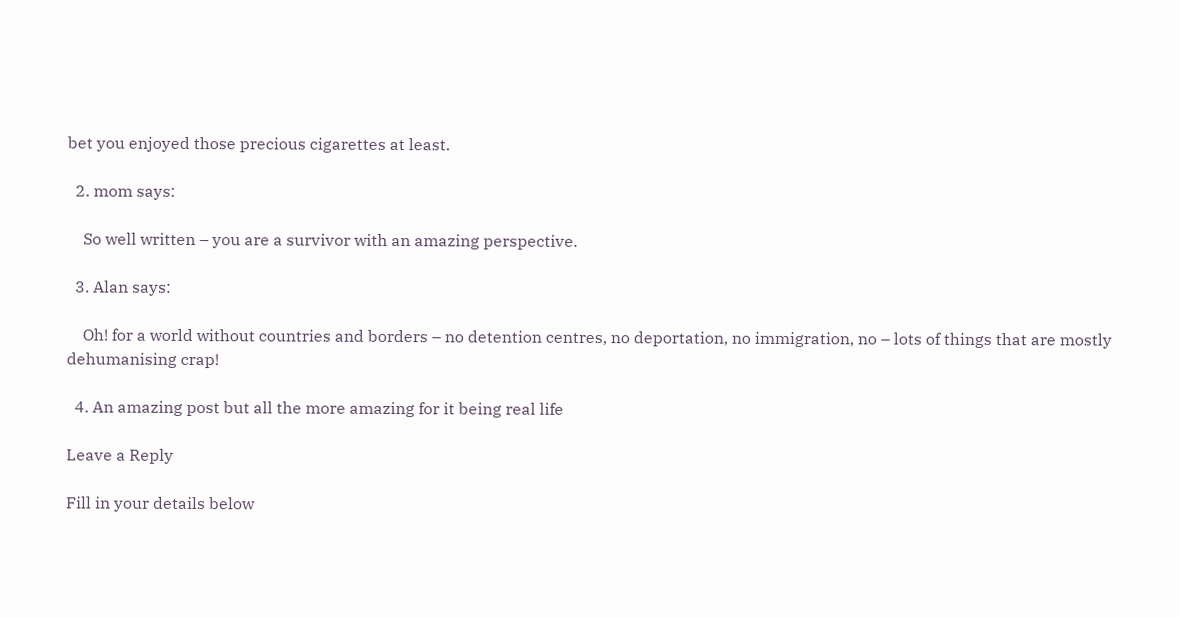bet you enjoyed those precious cigarettes at least.

  2. mom says:

    So well written – you are a survivor with an amazing perspective.

  3. Alan says:

    Oh! for a world without countries and borders – no detention centres, no deportation, no immigration, no – lots of things that are mostly dehumanising crap!

  4. An amazing post but all the more amazing for it being real life

Leave a Reply

Fill in your details below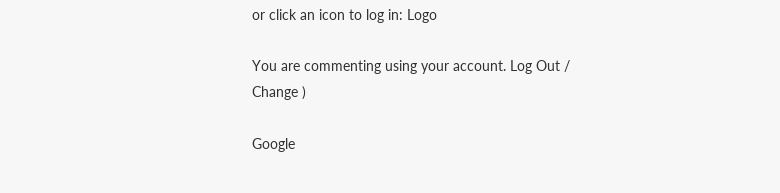or click an icon to log in: Logo

You are commenting using your account. Log Out /  Change )

Google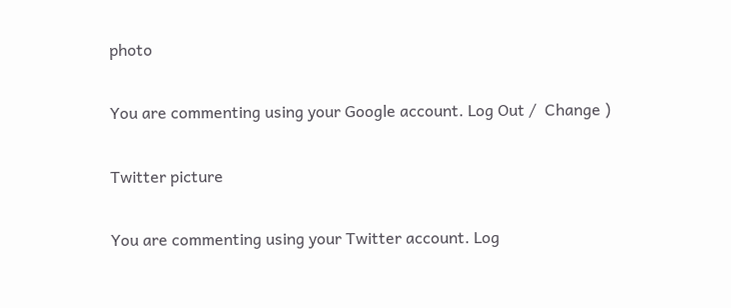photo

You are commenting using your Google account. Log Out /  Change )

Twitter picture

You are commenting using your Twitter account. Log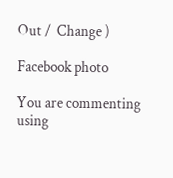Out /  Change )

Facebook photo

You are commenting using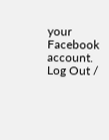your Facebook account. Log Out /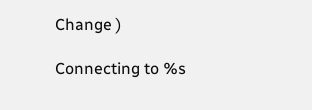Change )

Connecting to %s